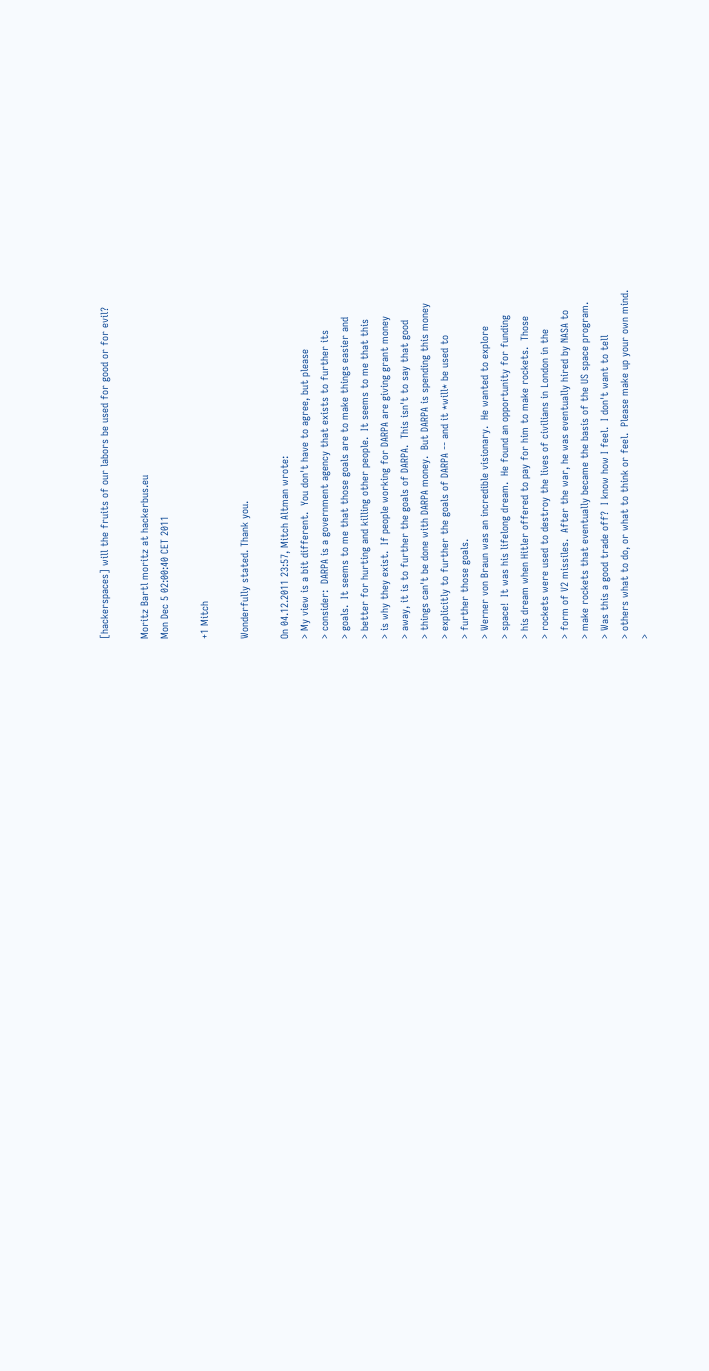[hackerspaces] will the fruits of our labors be used for good or for evil?

Moritz Bartl moritz at hackerbus.eu
Mon Dec 5 02:00:40 CET 2011

+1 Mitch

Wonderfully stated. Thank you.

On 04.12.2011 23:57, Mitch Altman wrote:
> My view is a bit different.  You don't have to agree, but please
> consider:  DARPA is a government agency that exists to further its
> goals.  It seems to me that those goals are to make things easier and
> better for hurting and killing other people.  It seems to me that this
> is why they exist.  If people working for DARPA are giving grant money
> away, it is to further the goals of DARPA.  This isn't to say that good
> things can't be done with DARPA money.  But DARPA is spending this money
> explicitly to further the goals of DARPA -- and it *will* be used to
> further those goals.
> Werner von Braun was an incredible visionary.  He wanted to explore
> space!  It was his lifelong dream.  He found an opportunity for funding
> his dream when Hitler offered to pay for him to make rockets.  Those
> rockets were used to destroy the lives of civilians in London in the
> form of V2 missiles.  After the war, he was eventually hired by NASA to
> make rockets that eventually became the basis of the US space program.
> Was this a good trade off?  I know how I feel.  I don't want to tell
> others what to do, or what to think or feel.  Please make up your own mind.
>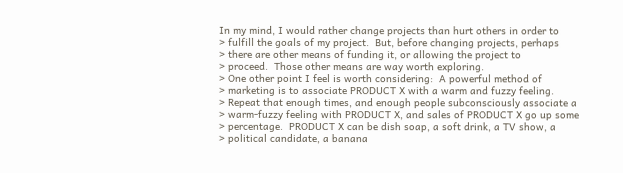In my mind, I would rather change projects than hurt others in order to
> fulfill the goals of my project.  But, before changing projects, perhaps
> there are other means of funding it, or allowing the project to
> proceed.  Those other means are way worth exploring.
> One other point I feel is worth considering:  A powerful method of
> marketing is to associate PRODUCT X with a warm and fuzzy feeling.
> Repeat that enough times, and enough people subconsciously associate a
> warm-fuzzy feeling with PRODUCT X, and sales of PRODUCT X go up some
> percentage.  PRODUCT X can be dish soap, a soft drink, a TV show, a
> political candidate, a banana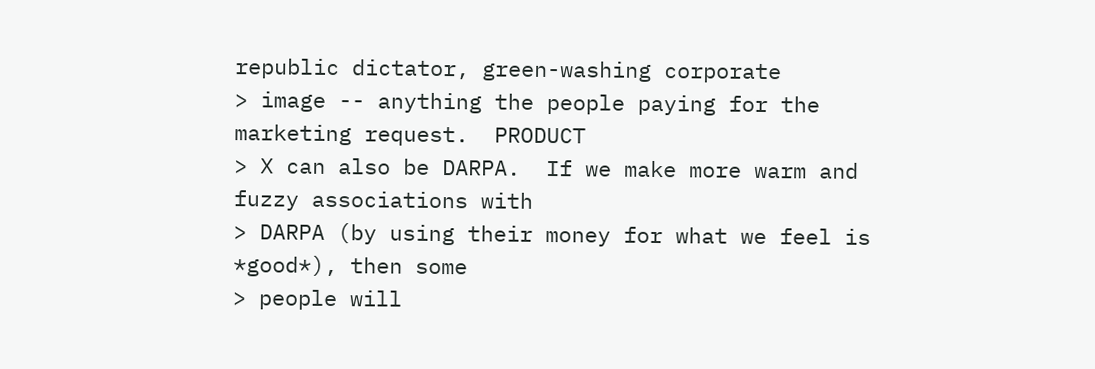republic dictator, green-washing corporate
> image -- anything the people paying for the marketing request.  PRODUCT
> X can also be DARPA.  If we make more warm and fuzzy associations with
> DARPA (by using their money for what we feel is *good*), then some
> people will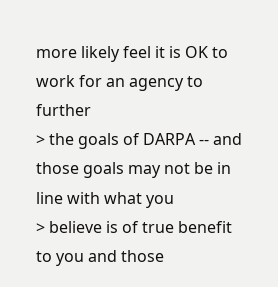more likely feel it is OK to work for an agency to further
> the goals of DARPA -- and those goals may not be in line with what you
> believe is of true benefit to you and those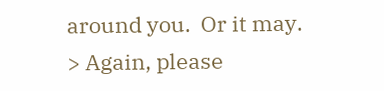around you.  Or it may.
> Again, please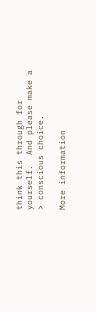think this through for yourself.  And please make a
> conscious choice.

More information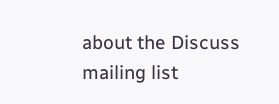about the Discuss mailing list